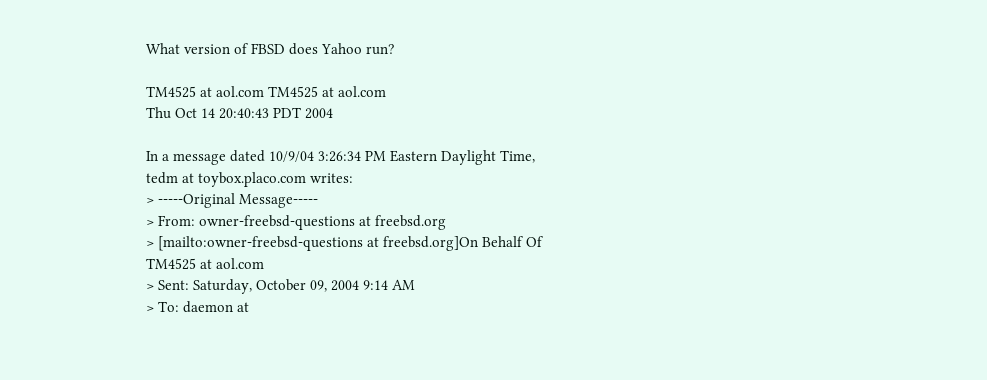What version of FBSD does Yahoo run?

TM4525 at aol.com TM4525 at aol.com
Thu Oct 14 20:40:43 PDT 2004

In a message dated 10/9/04 3:26:34 PM Eastern Daylight Time,
tedm at toybox.placo.com writes:
> -----Original Message-----
> From: owner-freebsd-questions at freebsd.org
> [mailto:owner-freebsd-questions at freebsd.org]On Behalf Of TM4525 at aol.com
> Sent: Saturday, October 09, 2004 9:14 AM
> To: daemon at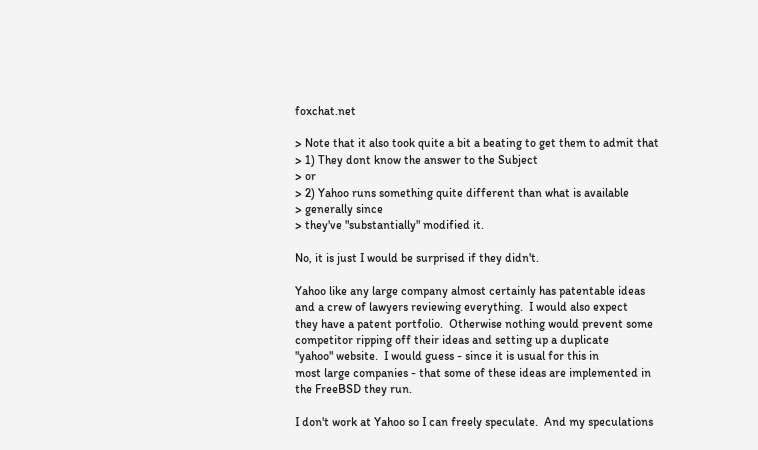foxchat.net

> Note that it also took quite a bit a beating to get them to admit that
> 1) They dont know the answer to the Subject
> or
> 2) Yahoo runs something quite different than what is available
> generally since
> they've "substantially" modified it.

No, it is just I would be surprised if they didn't.

Yahoo like any large company almost certainly has patentable ideas
and a crew of lawyers reviewing everything.  I would also expect
they have a patent portfolio.  Otherwise nothing would prevent some
competitor ripping off their ideas and setting up a duplicate
"yahoo" website.  I would guess - since it is usual for this in
most large companies - that some of these ideas are implemented in
the FreeBSD they run.

I don't work at Yahoo so I can freely speculate.  And my speculations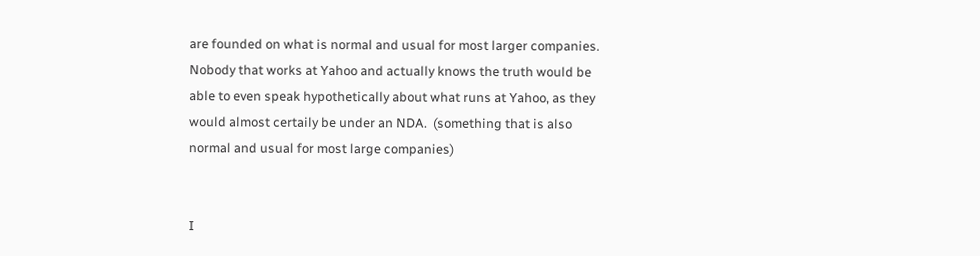are founded on what is normal and usual for most larger companies.
Nobody that works at Yahoo and actually knows the truth would be
able to even speak hypothetically about what runs at Yahoo, as they
would almost certaily be under an NDA.  (something that is also
normal and usual for most large companies)


I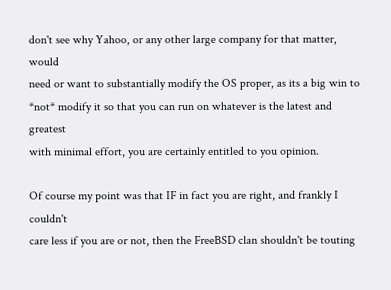don't see why Yahoo, or any other large company for that matter, would
need or want to substantially modify the OS proper, as its a big win to
*not* modify it so that you can run on whatever is the latest and greatest
with minimal effort, you are certainly entitled to you opinion.

Of course my point was that IF in fact you are right, and frankly I couldn't
care less if you are or not, then the FreeBSD clan shouldn't be touting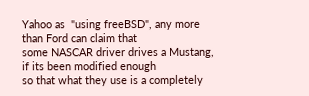Yahoo as  "using freeBSD", any more than Ford can claim that
some NASCAR driver drives a Mustang, if its been modified enough
so that what they use is a completely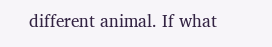different animal. If what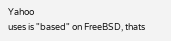Yahoo
uses is "based" on FreeBSD, thats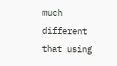much different that using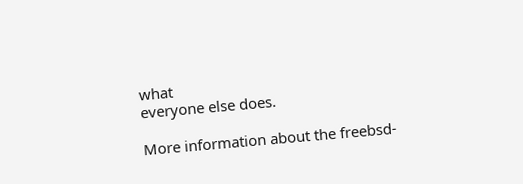what
everyone else does.

More information about the freebsd-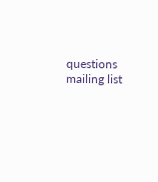questions mailing list